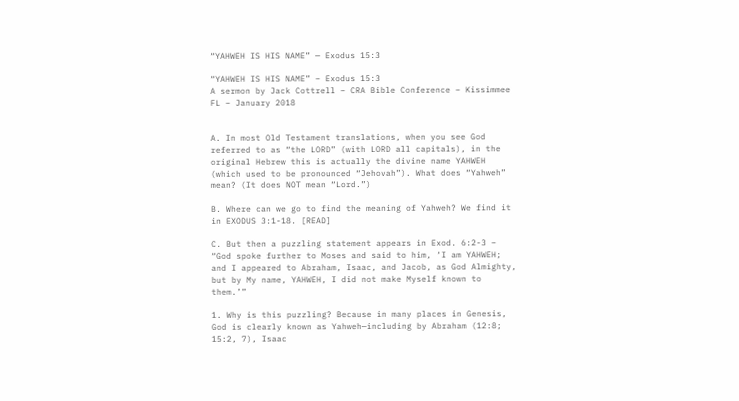“YAHWEH IS HIS NAME” — Exodus 15:3

“YAHWEH IS HIS NAME” – Exodus 15:3
A sermon by Jack Cottrell – CRA Bible Conference – Kissimmee FL – January 2018


A. In most Old Testament translations, when you see God referred to as “the LORD” (with LORD all capitals), in the original Hebrew this is actually the divine name YAHWEH (which used to be pronounced “Jehovah”). What does “Yahweh” mean? (It does NOT mean “Lord.”)

B. Where can we go to find the meaning of Yahweh? We find it in EXODUS 3:1-18. [READ]

C. But then a puzzling statement appears in Exod. 6:2-3 – “God spoke further to Moses and said to him, ‘I am YAHWEH; and I appeared to Abraham, Isaac, and Jacob, as God Almighty, but by My name, YAHWEH, I did not make Myself known to them.’”

1. Why is this puzzling? Because in many places in Genesis, God is clearly known as Yahweh—including by Abraham (12:8; 15:2, 7), Isaac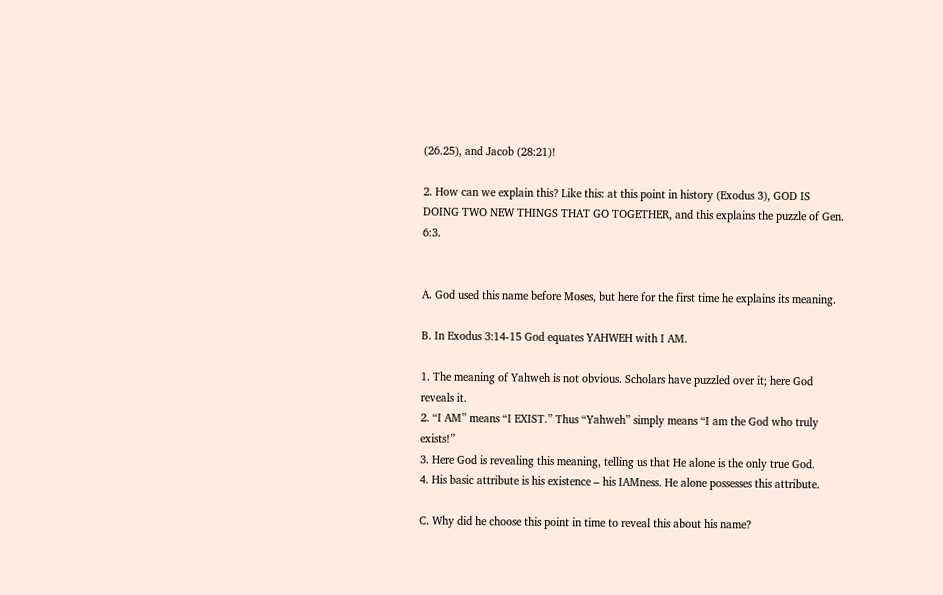(26.25), and Jacob (28:21)!

2. How can we explain this? Like this: at this point in history (Exodus 3), GOD IS DOING TWO NEW THINGS THAT GO TOGETHER, and this explains the puzzle of Gen. 6:3.


A. God used this name before Moses, but here for the first time he explains its meaning.

B. In Exodus 3:14-15 God equates YAHWEH with I AM.

1. The meaning of Yahweh is not obvious. Scholars have puzzled over it; here God reveals it.
2. “I AM” means “I EXIST.” Thus “Yahweh” simply means “I am the God who truly exists!”
3. Here God is revealing this meaning, telling us that He alone is the only true God.
4. His basic attribute is his existence – his IAMness. He alone possesses this attribute.

C. Why did he choose this point in time to reveal this about his name?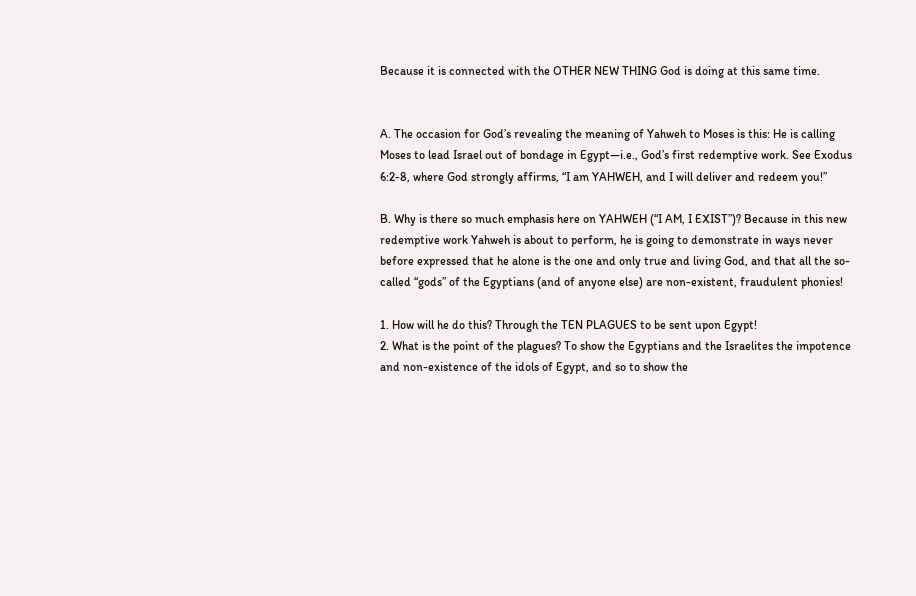Because it is connected with the OTHER NEW THING God is doing at this same time.


A. The occasion for God’s revealing the meaning of Yahweh to Moses is this: He is calling Moses to lead Israel out of bondage in Egypt—i.e., God’s first redemptive work. See Exodus 6:2-8, where God strongly affirms, “I am YAHWEH, and I will deliver and redeem you!”

B. Why is there so much emphasis here on YAHWEH (“I AM, I EXIST”)? Because in this new redemptive work Yahweh is about to perform, he is going to demonstrate in ways never before expressed that he alone is the one and only true and living God, and that all the so-called “gods” of the Egyptians (and of anyone else) are non-existent, fraudulent phonies!

1. How will he do this? Through the TEN PLAGUES to be sent upon Egypt!
2. What is the point of the plagues? To show the Egyptians and the Israelites the impotence and non-existence of the idols of Egypt, and so to show the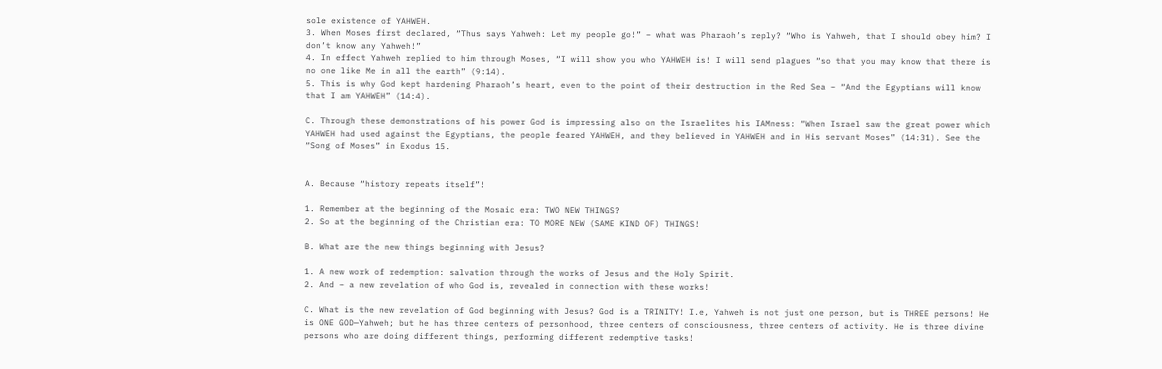sole existence of YAHWEH.
3. When Moses first declared, “Thus says Yahweh: Let my people go!” – what was Pharaoh’s reply? “Who is Yahweh, that I should obey him? I don’t know any Yahweh!”
4. In effect Yahweh replied to him through Moses, “I will show you who YAHWEH is! I will send plagues “so that you may know that there is no one like Me in all the earth” (9:14).
5. This is why God kept hardening Pharaoh’s heart, even to the point of their destruction in the Red Sea – “And the Egyptians will know that I am YAHWEH” (14:4).

C. Through these demonstrations of his power God is impressing also on the Israelites his IAMness: “When Israel saw the great power which YAHWEH had used against the Egyptians, the people feared YAHWEH, and they believed in YAHWEH and in His servant Moses” (14:31). See the “Song of Moses” in Exodus 15.


A. Because “history repeats itself”!

1. Remember at the beginning of the Mosaic era: TWO NEW THINGS?
2. So at the beginning of the Christian era: TO MORE NEW (SAME KIND OF) THINGS!

B. What are the new things beginning with Jesus?

1. A new work of redemption: salvation through the works of Jesus and the Holy Spirit.
2. And – a new revelation of who God is, revealed in connection with these works!

C. What is the new revelation of God beginning with Jesus? God is a TRINITY! I.e, Yahweh is not just one person, but is THREE persons! He is ONE GOD—Yahweh; but he has three centers of personhood, three centers of consciousness, three centers of activity. He is three divine persons who are doing different things, performing different redemptive tasks!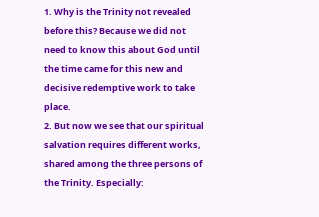1. Why is the Trinity not revealed before this? Because we did not need to know this about God until the time came for this new and decisive redemptive work to take place.
2. But now we see that our spiritual salvation requires different works, shared among the three persons of the Trinity. Especially: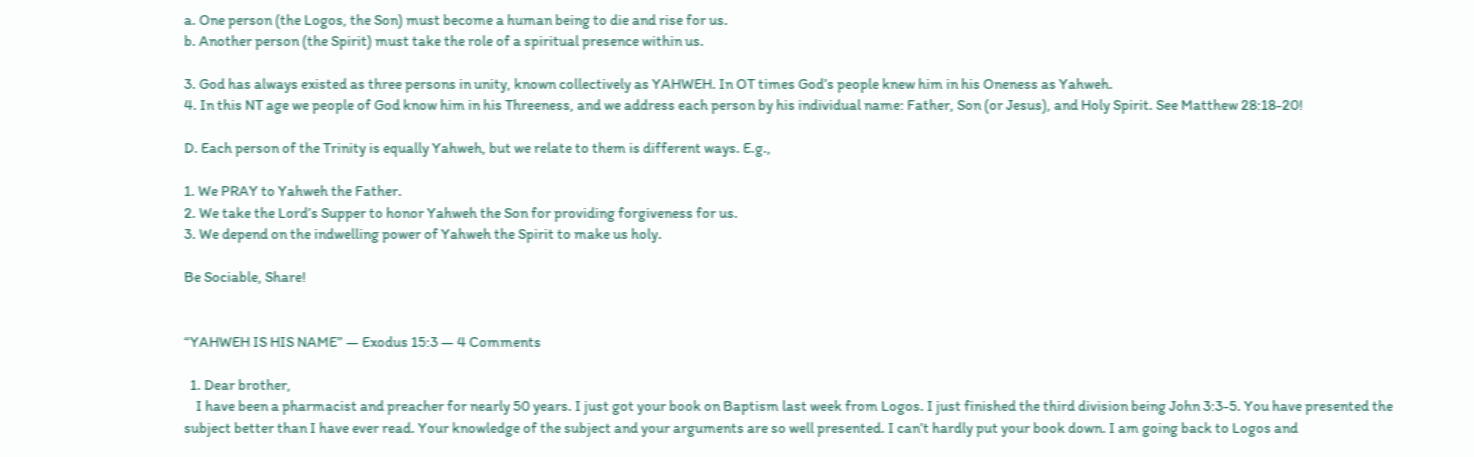a. One person (the Logos, the Son) must become a human being to die and rise for us.
b. Another person (the Spirit) must take the role of a spiritual presence within us.

3. God has always existed as three persons in unity, known collectively as YAHWEH. In OT times God’s people knew him in his Oneness as Yahweh.
4. In this NT age we people of God know him in his Threeness, and we address each person by his individual name: Father, Son (or Jesus), and Holy Spirit. See Matthew 28:18-20!

D. Each person of the Trinity is equally Yahweh, but we relate to them is different ways. E.g.,

1. We PRAY to Yahweh the Father.
2. We take the Lord’s Supper to honor Yahweh the Son for providing forgiveness for us.
3. We depend on the indwelling power of Yahweh the Spirit to make us holy.

Be Sociable, Share!


“YAHWEH IS HIS NAME” — Exodus 15:3 — 4 Comments

  1. Dear brother,
    I have been a pharmacist and preacher for nearly 50 years. I just got your book on Baptism last week from Logos. I just finished the third division being John 3:3-5. You have presented the subject better than I have ever read. Your knowledge of the subject and your arguments are so well presented. I can’t hardly put your book down. I am going back to Logos and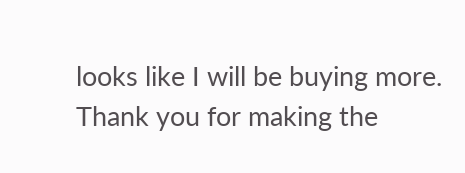looks like I will be buying more. Thank you for making the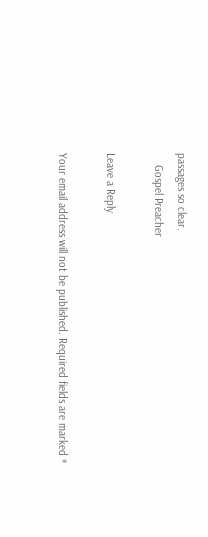passages so clear.
    Gospel Preacher

Leave a Reply

Your email address will not be published. Required fields are marked *